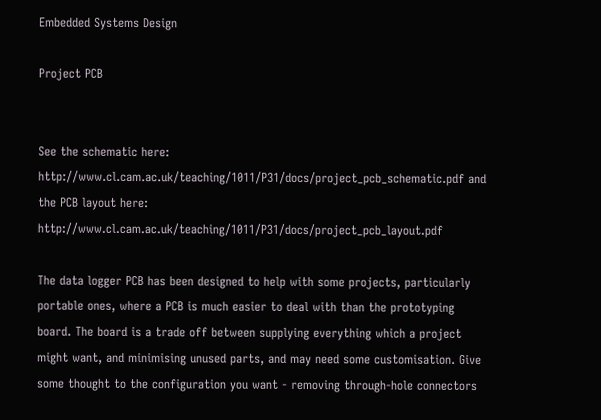Embedded Systems Design

Project PCB


See the schematic here: http://www.cl.cam.ac.uk/teaching/1011/P31/docs/project_pcb_schematic.pdf and the PCB layout here: http://www.cl.cam.ac.uk/teaching/1011/P31/docs/project_pcb_layout.pdf

The data logger PCB has been designed to help with some projects, particularly portable ones, where a PCB is much easier to deal with than the prototyping board. The board is a trade off between supplying everything which a project might want, and minimising unused parts, and may need some customisation. Give some thought to the configuration you want - removing through-hole connectors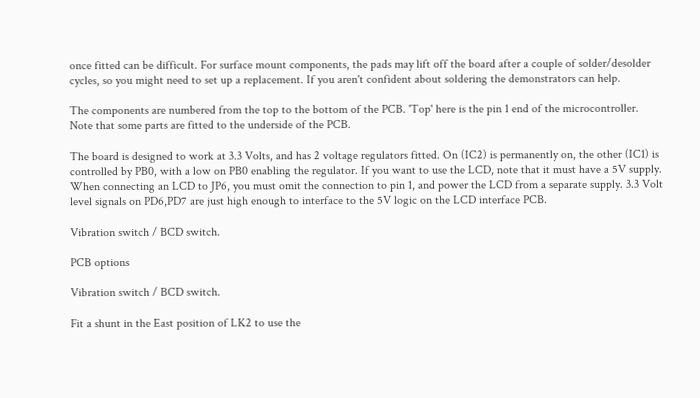once fitted can be difficult. For surface mount components, the pads may lift off the board after a couple of solder/desolder cycles, so you might need to set up a replacement. If you aren't confident about soldering the demonstrators can help.

The components are numbered from the top to the bottom of the PCB. 'Top' here is the pin 1 end of the microcontroller. Note that some parts are fitted to the underside of the PCB.

The board is designed to work at 3.3 Volts, and has 2 voltage regulators fitted. On (IC2) is permanently on, the other (IC1) is controlled by PB0, with a low on PB0 enabling the regulator. If you want to use the LCD, note that it must have a 5V supply. When connecting an LCD to JP6, you must omit the connection to pin 1, and power the LCD from a separate supply. 3.3 Volt level signals on PD6,PD7 are just high enough to interface to the 5V logic on the LCD interface PCB.

Vibration switch / BCD switch.

PCB options

Vibration switch / BCD switch.

Fit a shunt in the East position of LK2 to use the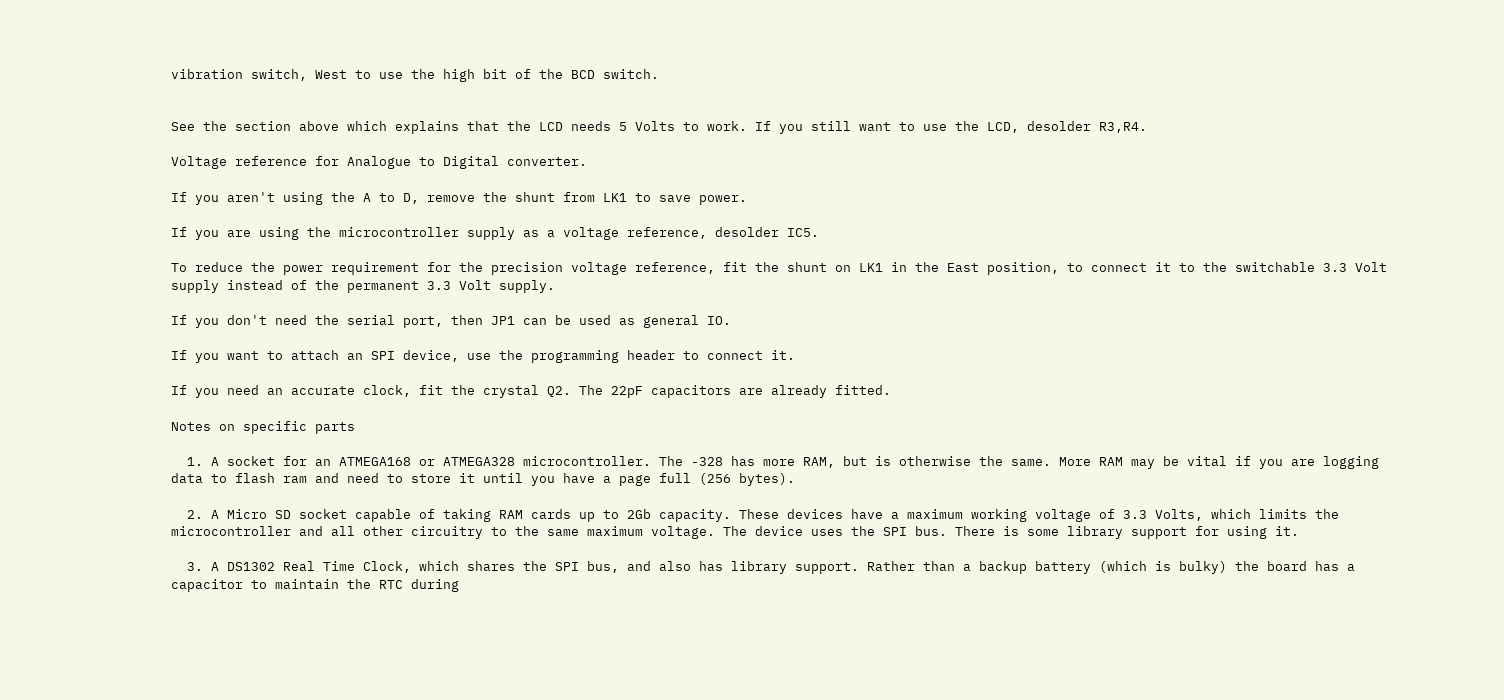vibration switch, West to use the high bit of the BCD switch.


See the section above which explains that the LCD needs 5 Volts to work. If you still want to use the LCD, desolder R3,R4.

Voltage reference for Analogue to Digital converter.

If you aren't using the A to D, remove the shunt from LK1 to save power.

If you are using the microcontroller supply as a voltage reference, desolder IC5.

To reduce the power requirement for the precision voltage reference, fit the shunt on LK1 in the East position, to connect it to the switchable 3.3 Volt supply instead of the permanent 3.3 Volt supply.

If you don't need the serial port, then JP1 can be used as general IO.

If you want to attach an SPI device, use the programming header to connect it.

If you need an accurate clock, fit the crystal Q2. The 22pF capacitors are already fitted.

Notes on specific parts

  1. A socket for an ATMEGA168 or ATMEGA328 microcontroller. The -328 has more RAM, but is otherwise the same. More RAM may be vital if you are logging data to flash ram and need to store it until you have a page full (256 bytes).

  2. A Micro SD socket capable of taking RAM cards up to 2Gb capacity. These devices have a maximum working voltage of 3.3 Volts, which limits the microcontroller and all other circuitry to the same maximum voltage. The device uses the SPI bus. There is some library support for using it.

  3. A DS1302 Real Time Clock, which shares the SPI bus, and also has library support. Rather than a backup battery (which is bulky) the board has a capacitor to maintain the RTC during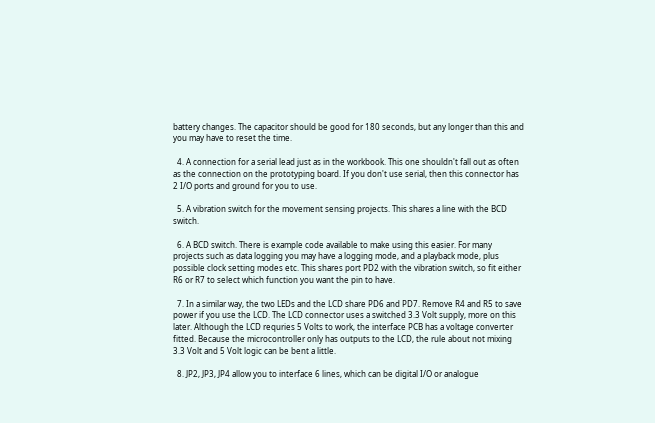battery changes. The capacitor should be good for 180 seconds, but any longer than this and you may have to reset the time.

  4. A connection for a serial lead just as in the workbook. This one shouldn't fall out as often as the connection on the prototyping board. If you don't use serial, then this connector has 2 I/O ports and ground for you to use.

  5. A vibration switch for the movement sensing projects. This shares a line with the BCD switch.

  6. A BCD switch. There is example code available to make using this easier. For many projects such as data logging you may have a logging mode, and a playback mode, plus possible clock setting modes etc. This shares port PD2 with the vibration switch, so fit either R6 or R7 to select which function you want the pin to have.

  7. In a similar way, the two LEDs and the LCD share PD6 and PD7. Remove R4 and R5 to save power if you use the LCD. The LCD connector uses a switched 3.3 Volt supply, more on this later. Although the LCD requries 5 Volts to work, the interface PCB has a voltage converter fitted. Because the microcontroller only has outputs to the LCD, the rule about not mixing 3.3 Volt and 5 Volt logic can be bent a little.

  8. JP2, JP3, JP4 allow you to interface 6 lines, which can be digital I/O or analogue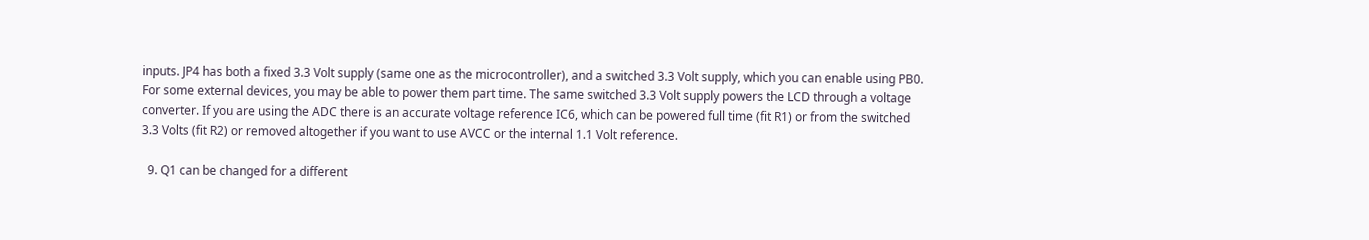inputs. JP4 has both a fixed 3.3 Volt supply (same one as the microcontroller), and a switched 3.3 Volt supply, which you can enable using PB0. For some external devices, you may be able to power them part time. The same switched 3.3 Volt supply powers the LCD through a voltage converter. If you are using the ADC there is an accurate voltage reference IC6, which can be powered full time (fit R1) or from the switched 3.3 Volts (fit R2) or removed altogether if you want to use AVCC or the internal 1.1 Volt reference.

  9. Q1 can be changed for a different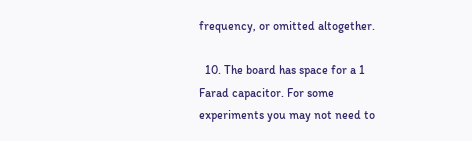frequency, or omitted altogether.

  10. The board has space for a 1 Farad capacitor. For some experiments you may not need to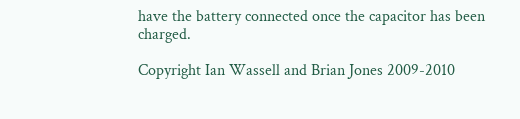have the battery connected once the capacitor has been charged.

Copyright Ian Wassell and Brian Jones 2009-2010